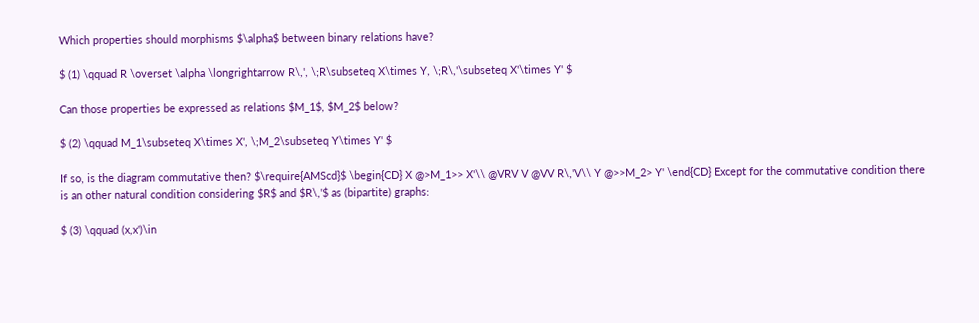Which properties should morphisms $\alpha$ between binary relations have?

$ (1) \qquad R \overset \alpha \longrightarrow R\,', \;R\subseteq X\times Y, \;R\,'\subseteq X'\times Y' $

Can those properties be expressed as relations $M_1$, $M_2$ below?

$ (2) \qquad M_1\subseteq X\times X', \;M_2\subseteq Y\times Y' $

If so, is the diagram commutative then? $\require{AMScd}$ \begin{CD} X @>M_1>> X'\\ @VRV V @VV R\,'V\\ Y @>>M_2> Y' \end{CD} Except for the commutative condition there is an other natural condition considering $R$ and $R\,'$ as (bipartite) graphs:

$ (3) \qquad (x,x')\in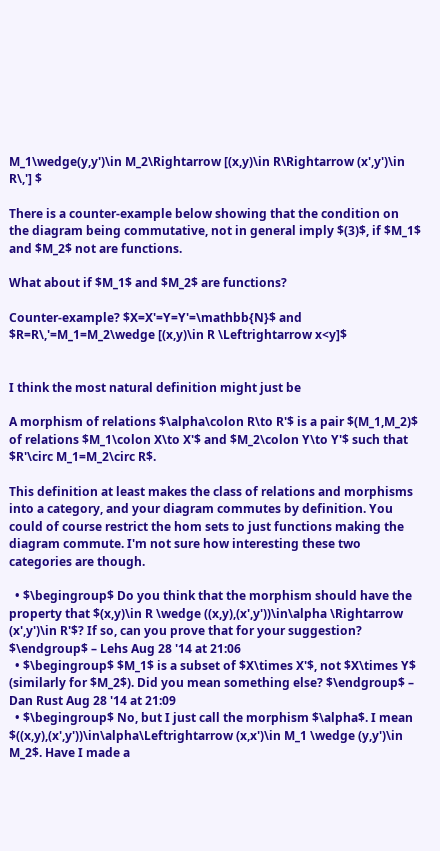M_1\wedge(y,y')\in M_2\Rightarrow [(x,y)\in R\Rightarrow (x',y')\in R\,'] $

There is a counter-example below showing that the condition on the diagram being commutative, not in general imply $(3)$, if $M_1$ and $M_2$ not are functions.

What about if $M_1$ and $M_2$ are functions?

Counter-example? $X=X'=Y=Y'=\mathbb{N}$ and $R=R\,'=M_1=M_2\wedge [(x,y)\in R \Leftrightarrow x<y]$


I think the most natural definition might just be

A morphism of relations $\alpha\colon R\to R'$ is a pair $(M_1,M_2)$ of relations $M_1\colon X\to X'$ and $M_2\colon Y\to Y'$ such that $R'\circ M_1=M_2\circ R$.

This definition at least makes the class of relations and morphisms into a category, and your diagram commutes by definition. You could of course restrict the hom sets to just functions making the diagram commute. I'm not sure how interesting these two categories are though.

  • $\begingroup$ Do you think that the morphism should have the property that $(x,y)\in R \wedge ((x,y),(x',y'))\in\alpha \Rightarrow (x',y')\in R'$? If so, can you prove that for your suggestion? $\endgroup$ – Lehs Aug 28 '14 at 21:06
  • $\begingroup$ $M_1$ is a subset of $X\times X'$, not $X\times Y$ (similarly for $M_2$). Did you mean something else? $\endgroup$ – Dan Rust Aug 28 '14 at 21:09
  • $\begingroup$ No, but I just call the morphism $\alpha$. I mean $((x,y),(x',y'))\in\alpha\Leftrightarrow (x,x')\in M_1 \wedge (y,y')\in M_2$. Have I made a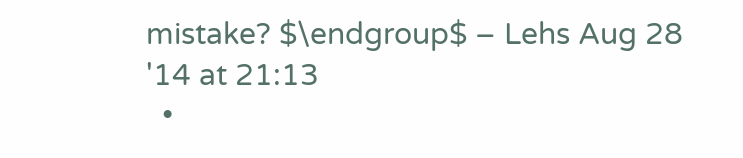mistake? $\endgroup$ – Lehs Aug 28 '14 at 21:13
  •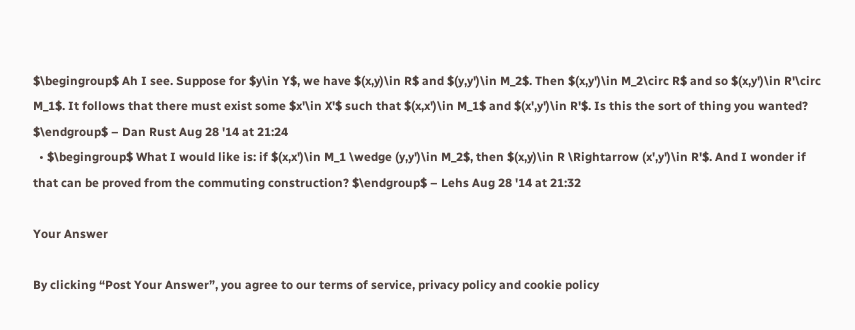$\begingroup$ Ah I see. Suppose for $y\in Y$, we have $(x,y)\in R$ and $(y,y')\in M_2$. Then $(x,y')\in M_2\circ R$ and so $(x,y')\in R'\circ M_1$. It follows that there must exist some $x'\in X'$ such that $(x,x')\in M_1$ and $(x',y')\in R'$. Is this the sort of thing you wanted? $\endgroup$ – Dan Rust Aug 28 '14 at 21:24
  • $\begingroup$ What I would like is: if $(x,x')\in M_1 \wedge (y,y')\in M_2$, then $(x,y)\in R \Rightarrow (x',y')\in R'$. And I wonder if that can be proved from the commuting construction? $\endgroup$ – Lehs Aug 28 '14 at 21:32

Your Answer

By clicking “Post Your Answer”, you agree to our terms of service, privacy policy and cookie policy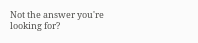Not the answer you're looking for?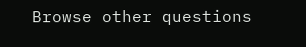Browse other questions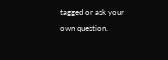tagged or ask your own question.